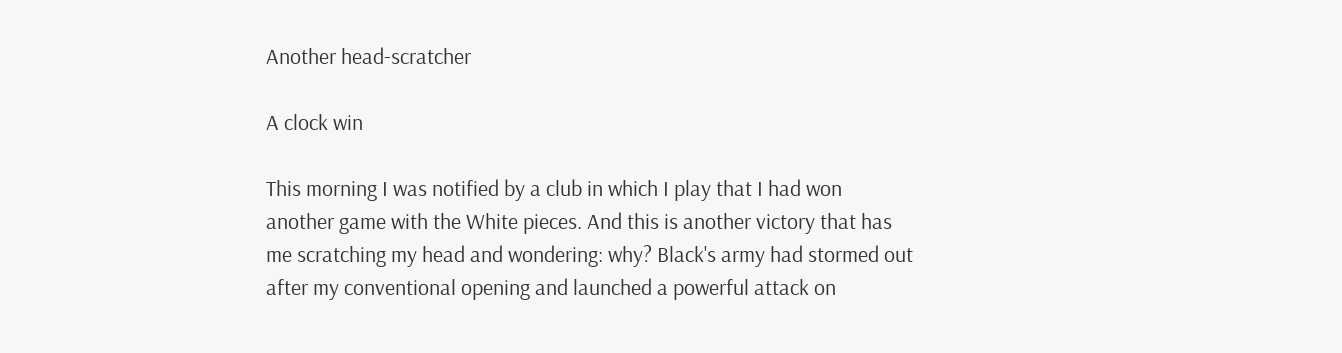Another head-scratcher

A clock win

This morning I was notified by a club in which I play that I had won another game with the White pieces. And this is another victory that has me scratching my head and wondering: why? Black's army had stormed out after my conventional opening and launched a powerful attack on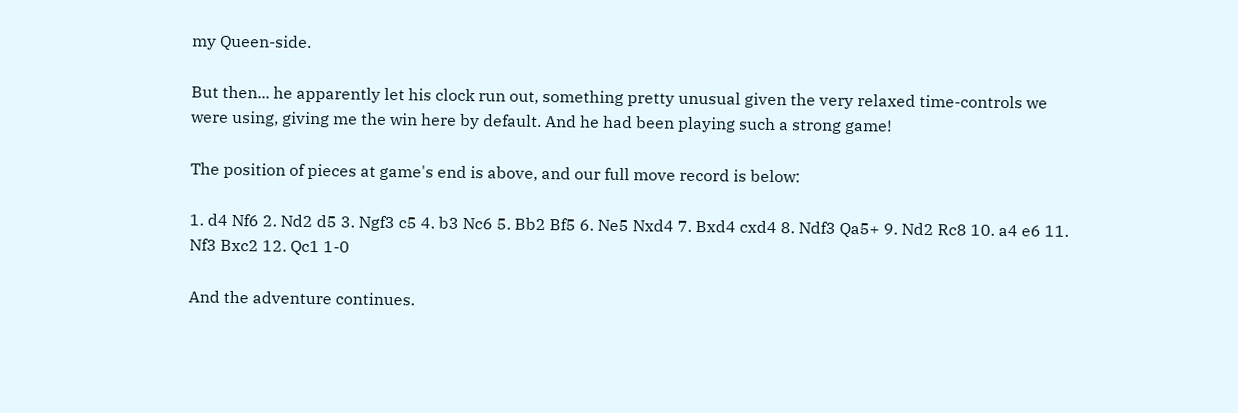my Queen-side.

But then... he apparently let his clock run out, something pretty unusual given the very relaxed time-controls we were using, giving me the win here by default. And he had been playing such a strong game!

The position of pieces at game's end is above, and our full move record is below:

1. d4 Nf6 2. Nd2 d5 3. Ngf3 c5 4. b3 Nc6 5. Bb2 Bf5 6. Ne5 Nxd4 7. Bxd4 cxd4 8. Ndf3 Qa5+ 9. Nd2 Rc8 10. a4 e6 11. Nf3 Bxc2 12. Qc1 1-0

And the adventure continues.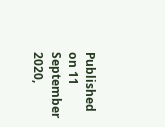Published on 11 September 2020,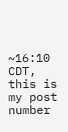~16:10 CDT, this is my post number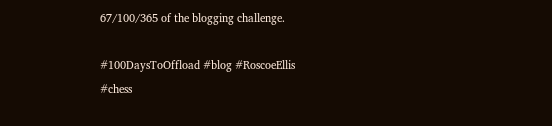67/100/365 of the blogging challenge.

#100DaysToOffload #blog #RoscoeEllis #chess